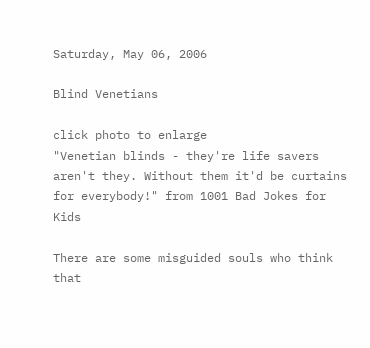Saturday, May 06, 2006

Blind Venetians

click photo to enlarge
"Venetian blinds - they're life savers aren't they. Without them it'd be curtains for everybody!" from 1001 Bad Jokes for Kids

There are some misguided souls who think that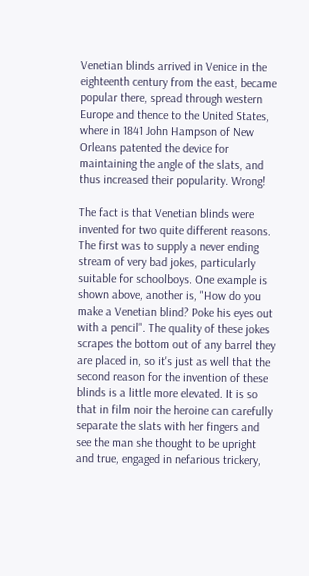Venetian blinds arrived in Venice in the eighteenth century from the east, became popular there, spread through western Europe and thence to the United States, where in 1841 John Hampson of New Orleans patented the device for maintaining the angle of the slats, and thus increased their popularity. Wrong!

The fact is that Venetian blinds were invented for two quite different reasons. The first was to supply a never ending stream of very bad jokes, particularly suitable for schoolboys. One example is shown above, another is, "How do you make a Venetian blind? Poke his eyes out with a pencil". The quality of these jokes scrapes the bottom out of any barrel they are placed in, so it's just as well that the second reason for the invention of these blinds is a little more elevated. It is so that in film noir the heroine can carefully separate the slats with her fingers and see the man she thought to be upright and true, engaged in nefarious trickery,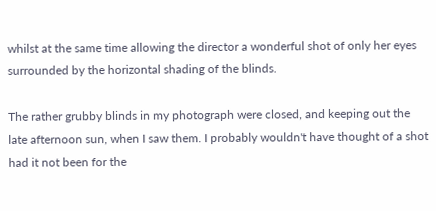whilst at the same time allowing the director a wonderful shot of only her eyes surrounded by the horizontal shading of the blinds.

The rather grubby blinds in my photograph were closed, and keeping out the late afternoon sun, when I saw them. I probably wouldn't have thought of a shot had it not been for the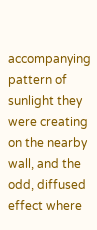accompanying pattern of sunlight they were creating on the nearby wall, and the odd, diffused effect where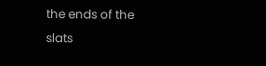the ends of the slats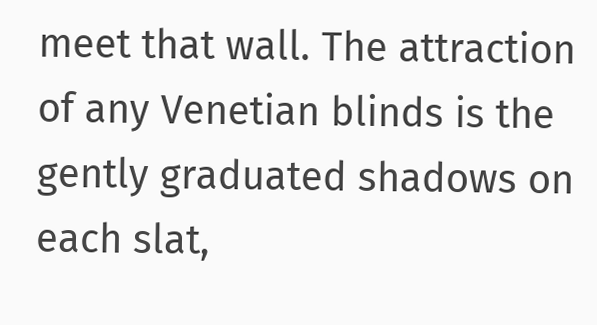meet that wall. The attraction of any Venetian blinds is the gently graduated shadows on each slat,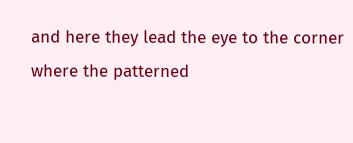and here they lead the eye to the corner where the patterned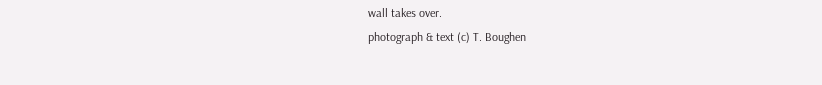wall takes over.
photograph & text (c) T. Boughen